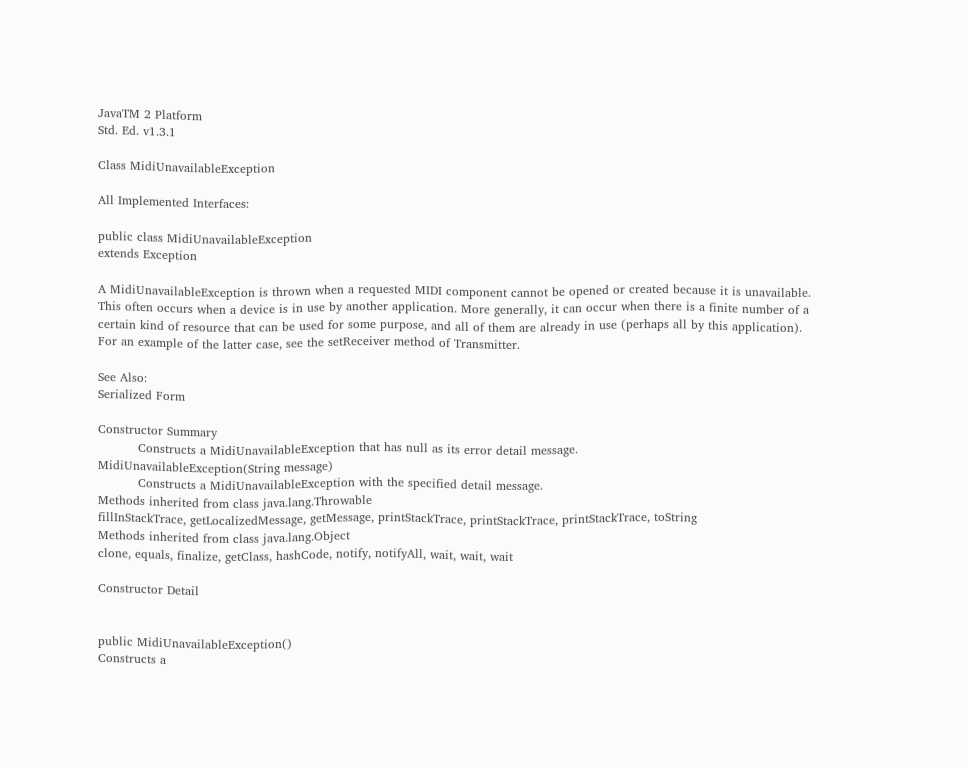JavaTM 2 Platform
Std. Ed. v1.3.1

Class MidiUnavailableException

All Implemented Interfaces:

public class MidiUnavailableException
extends Exception

A MidiUnavailableException is thrown when a requested MIDI component cannot be opened or created because it is unavailable. This often occurs when a device is in use by another application. More generally, it can occur when there is a finite number of a certain kind of resource that can be used for some purpose, and all of them are already in use (perhaps all by this application). For an example of the latter case, see the setReceiver method of Transmitter.

See Also:
Serialized Form

Constructor Summary
          Constructs a MidiUnavailableException that has null as its error detail message.
MidiUnavailableException(String message)
          Constructs a MidiUnavailableException with the specified detail message.
Methods inherited from class java.lang.Throwable
fillInStackTrace, getLocalizedMessage, getMessage, printStackTrace, printStackTrace, printStackTrace, toString
Methods inherited from class java.lang.Object
clone, equals, finalize, getClass, hashCode, notify, notifyAll, wait, wait, wait

Constructor Detail


public MidiUnavailableException()
Constructs a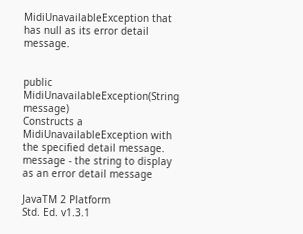MidiUnavailableException that has null as its error detail message.


public MidiUnavailableException(String message)
Constructs a MidiUnavailableException with the specified detail message.
message - the string to display as an error detail message

JavaTM 2 Platform
Std. Ed. v1.3.1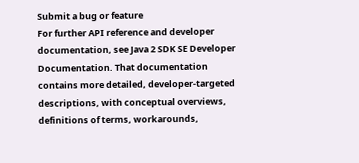Submit a bug or feature
For further API reference and developer documentation, see Java 2 SDK SE Developer Documentation. That documentation contains more detailed, developer-targeted descriptions, with conceptual overviews, definitions of terms, workarounds,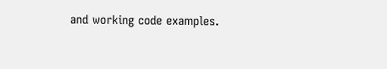and working code examples.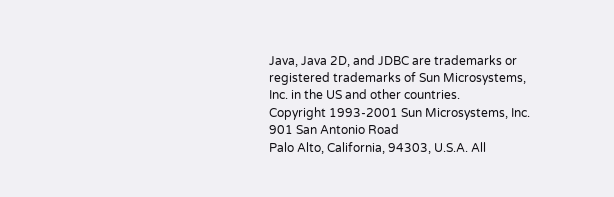Java, Java 2D, and JDBC are trademarks or registered trademarks of Sun Microsystems, Inc. in the US and other countries.
Copyright 1993-2001 Sun Microsystems, Inc. 901 San Antonio Road
Palo Alto, California, 94303, U.S.A. All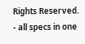Rights Reserved. - all specs in one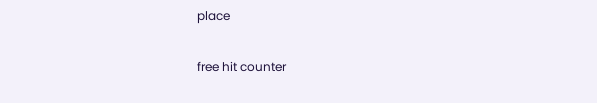place

free hit counter